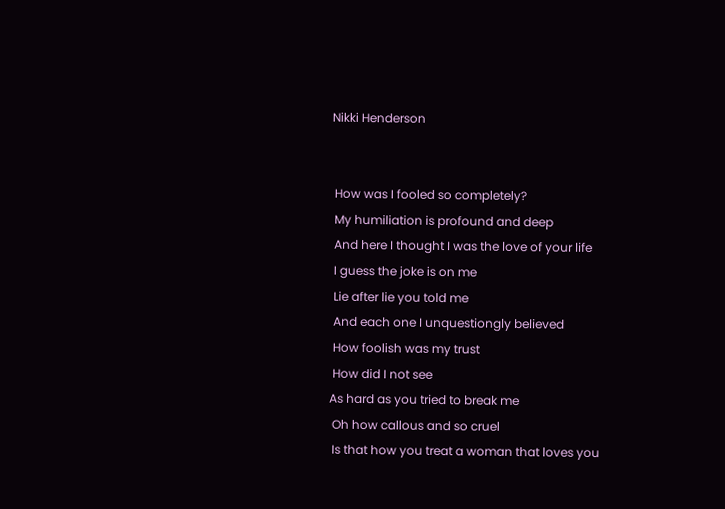Nikki Henderson


 How was I fooled so completely?
 My humiliation is profound and deep
 And here I thought I was the love of your life
 I guess the joke is on me
 Lie after lie you told me
 And each one I unquestiongly believed
 How foolish was my trust
 How did I not see
As hard as you tried to break me
 Oh how callous and so cruel
 Is that how you treat a woman that loves you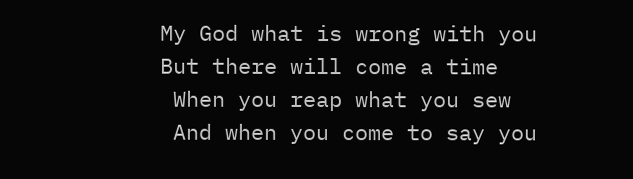My God what is wrong with you
But there will come a time
 When you reap what you sew
 And when you come to say you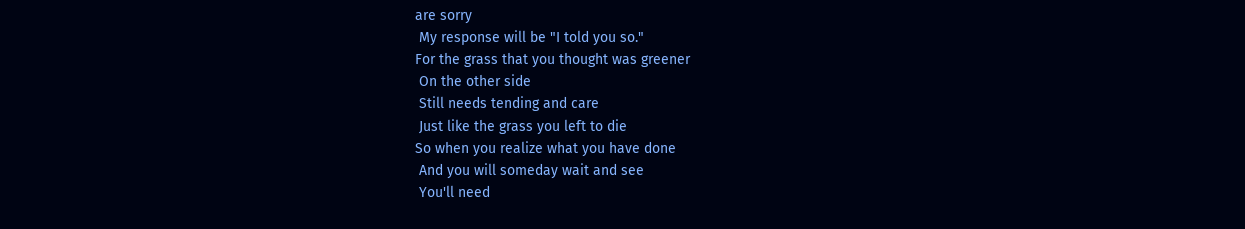are sorry
 My response will be "I told you so."
For the grass that you thought was greener
 On the other side
 Still needs tending and care
 Just like the grass you left to die
So when you realize what you have done
 And you will someday wait and see
 You'll need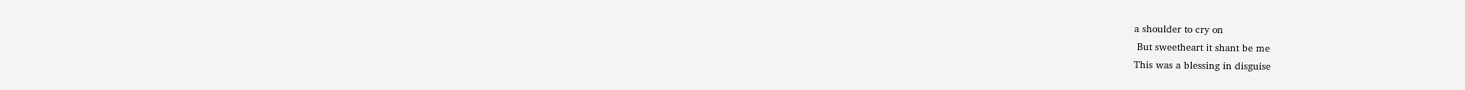a shoulder to cry on
 But sweetheart it shant be me
This was a blessing in disguise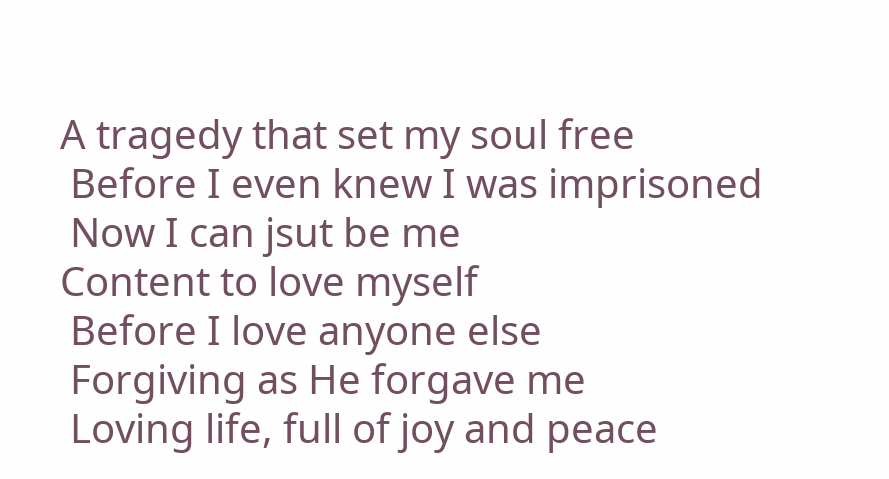A tragedy that set my soul free
 Before I even knew I was imprisoned
 Now I can jsut be me
Content to love myself
 Before I love anyone else
 Forgiving as He forgave me
 Loving life, full of joy and peace